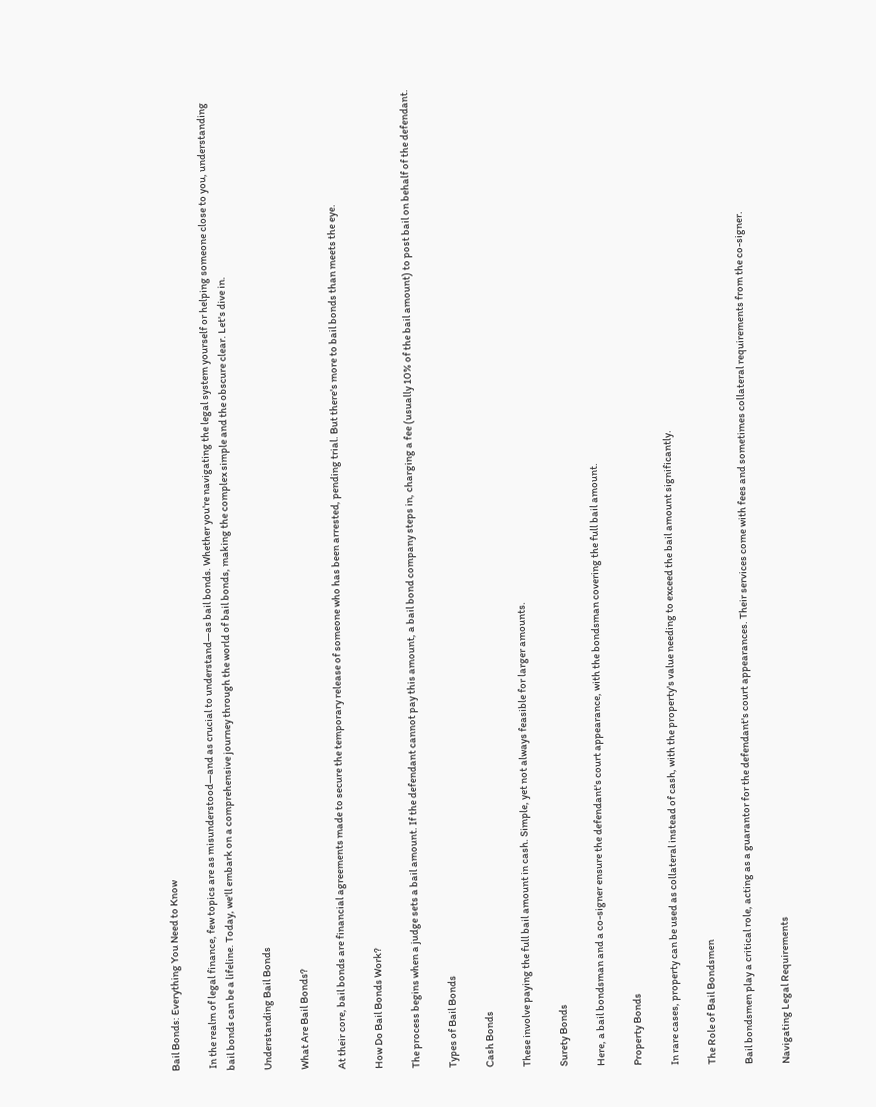Bail Bonds: Everything You Need to Know

 In the realm of legal finance, few topics are as misunderstood—and as crucial to understand—as bail bonds. Whether you're navigating the legal system yourself or helping someone close to you, understanding bail bonds can be a lifeline. Today, we'll embark on a comprehensive journey through the world of bail bonds, making the complex simple and the obscure clear. Let's dive in.

Understanding Bail Bonds

What Are Bail Bonds?

At their core, bail bonds are financial agreements made to secure the temporary release of someone who has been arrested, pending trial. But there's more to bail bonds than meets the eye.

How Do Bail Bonds Work?

The process begins when a judge sets a bail amount. If the defendant cannot pay this amount, a bail bond company steps in, charging a fee (usually 10% of the bail amount) to post bail on behalf of the defendant.

Types of Bail Bonds

Cash Bonds

These involve paying the full bail amount in cash. Simple, yet not always feasible for larger amounts.

Surety Bonds

Here, a bail bondsman and a co-signer ensure the defendant's court appearance, with the bondsman covering the full bail amount.

Property Bonds

In rare cases, property can be used as collateral instead of cash, with the property's value needing to exceed the bail amount significantly.

The Role of Bail Bondsmen

Bail bondsmen play a critical role, acting as a guarantor for the defendant's court appearances. Their services come with fees and sometimes collateral requirements from the co-signer.

Navigating Legal Requirements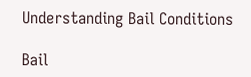Understanding Bail Conditions

Bail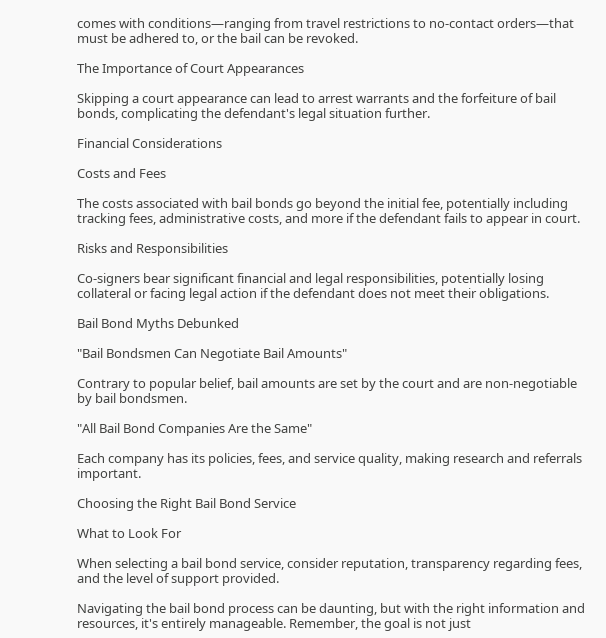comes with conditions—ranging from travel restrictions to no-contact orders—that must be adhered to, or the bail can be revoked.

The Importance of Court Appearances

Skipping a court appearance can lead to arrest warrants and the forfeiture of bail bonds, complicating the defendant's legal situation further.

Financial Considerations

Costs and Fees

The costs associated with bail bonds go beyond the initial fee, potentially including tracking fees, administrative costs, and more if the defendant fails to appear in court.

Risks and Responsibilities

Co-signers bear significant financial and legal responsibilities, potentially losing collateral or facing legal action if the defendant does not meet their obligations.

Bail Bond Myths Debunked

"Bail Bondsmen Can Negotiate Bail Amounts"

Contrary to popular belief, bail amounts are set by the court and are non-negotiable by bail bondsmen.

"All Bail Bond Companies Are the Same"

Each company has its policies, fees, and service quality, making research and referrals important.

Choosing the Right Bail Bond Service

What to Look For

When selecting a bail bond service, consider reputation, transparency regarding fees, and the level of support provided.

Navigating the bail bond process can be daunting, but with the right information and resources, it's entirely manageable. Remember, the goal is not just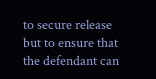to secure release but to ensure that the defendant can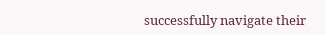successfully navigate their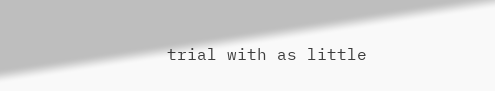trial with as little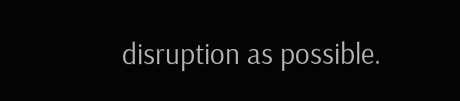disruption as possible.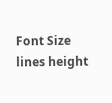Font Size
lines height